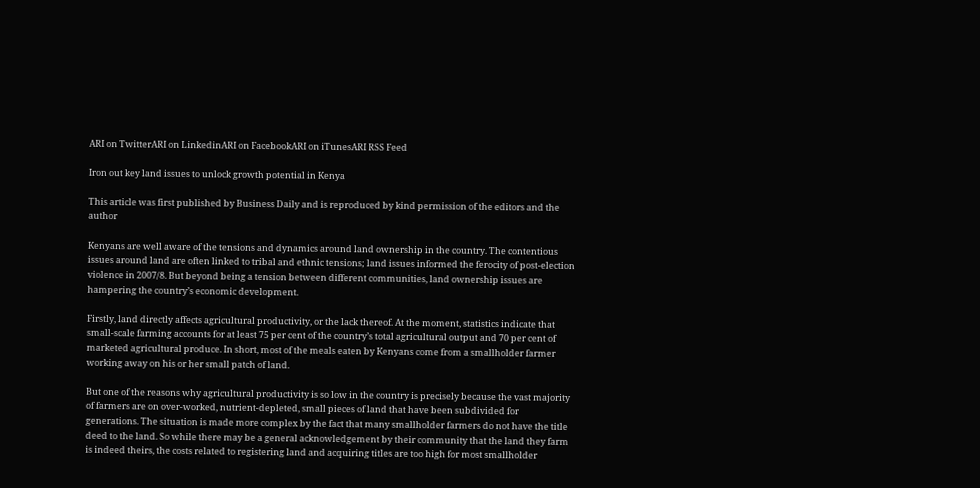ARI on TwitterARI on LinkedinARI on FacebookARI on iTunesARI RSS Feed

Iron out key land issues to unlock growth potential in Kenya

This article was first published by Business Daily and is reproduced by kind permission of the editors and the author

Kenyans are well aware of the tensions and dynamics around land ownership in the country. The contentious issues around land are often linked to tribal and ethnic tensions; land issues informed the ferocity of post-election violence in 2007/8. But beyond being a tension between different communities, land ownership issues are hampering the country’s economic development.

Firstly, land directly affects agricultural productivity, or the lack thereof. At the moment, statistics indicate that small-scale farming accounts for at least 75 per cent of the country’s total agricultural output and 70 per cent of marketed agricultural produce. In short, most of the meals eaten by Kenyans come from a smallholder farmer working away on his or her small patch of land.

But one of the reasons why agricultural productivity is so low in the country is precisely because the vast majority of farmers are on over-worked, nutrient-depleted, small pieces of land that have been subdivided for generations. The situation is made more complex by the fact that many smallholder farmers do not have the title deed to the land. So while there may be a general acknowledgement by their community that the land they farm is indeed theirs, the costs related to registering land and acquiring titles are too high for most smallholder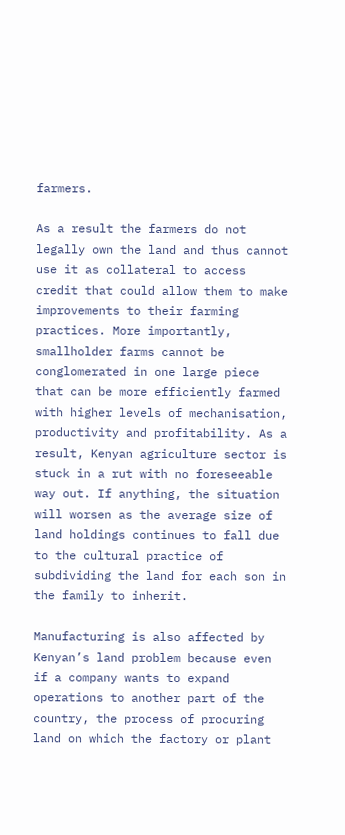farmers.

As a result the farmers do not legally own the land and thus cannot use it as collateral to access credit that could allow them to make improvements to their farming practices. More importantly, smallholder farms cannot be conglomerated in one large piece that can be more efficiently farmed with higher levels of mechanisation, productivity and profitability. As a result, Kenyan agriculture sector is stuck in a rut with no foreseeable way out. If anything, the situation will worsen as the average size of land holdings continues to fall due to the cultural practice of subdividing the land for each son in the family to inherit.

Manufacturing is also affected by Kenyan’s land problem because even if a company wants to expand operations to another part of the country, the process of procuring land on which the factory or plant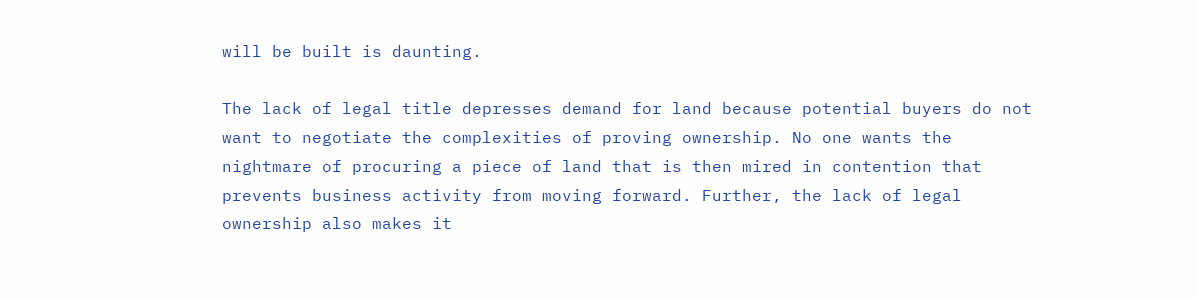will be built is daunting.

The lack of legal title depresses demand for land because potential buyers do not want to negotiate the complexities of proving ownership. No one wants the nightmare of procuring a piece of land that is then mired in contention that prevents business activity from moving forward. Further, the lack of legal ownership also makes it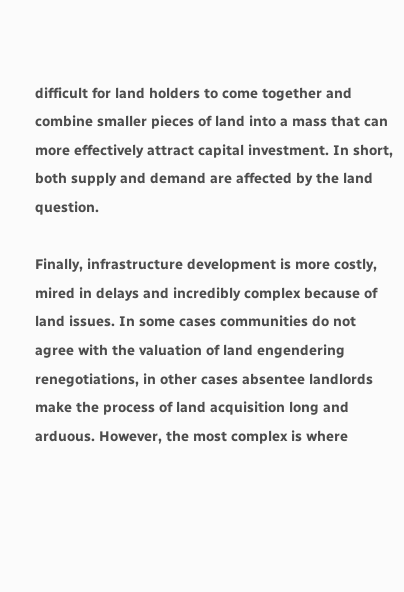difficult for land holders to come together and combine smaller pieces of land into a mass that can more effectively attract capital investment. In short, both supply and demand are affected by the land question.

Finally, infrastructure development is more costly, mired in delays and incredibly complex because of land issues. In some cases communities do not agree with the valuation of land engendering renegotiations, in other cases absentee landlords make the process of land acquisition long and arduous. However, the most complex is where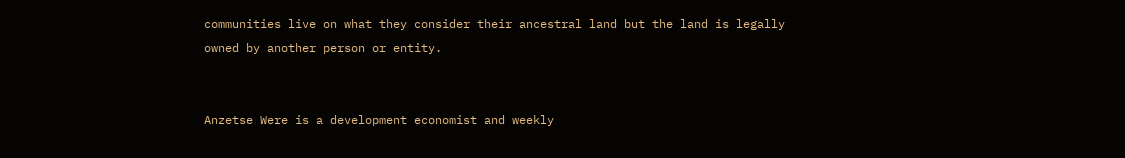communities live on what they consider their ancestral land but the land is legally owned by another person or entity.


Anzetse Were is a development economist and weekly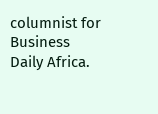columnist for Business Daily Africa.